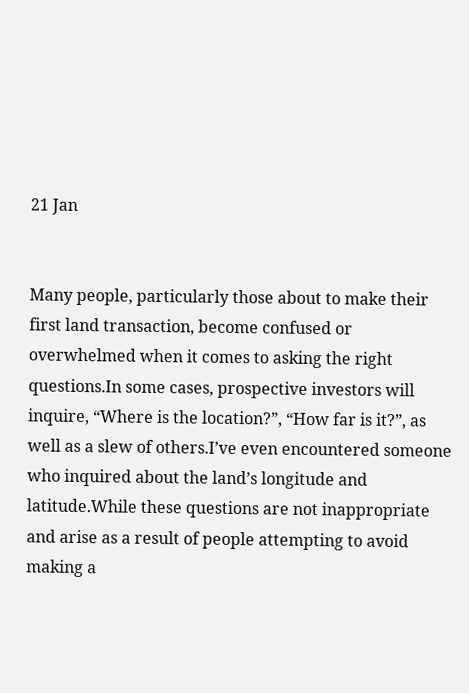21 Jan


Many people, particularly those about to make their first land transaction, become confused or overwhelmed when it comes to asking the right questions.In some cases, prospective investors will inquire, “Where is the location?”, “How far is it?”, as well as a slew of others.I’ve even encountered someone who inquired about the land’s longitude and latitude.While these questions are not inappropriate and arise as a result of people attempting to avoid making a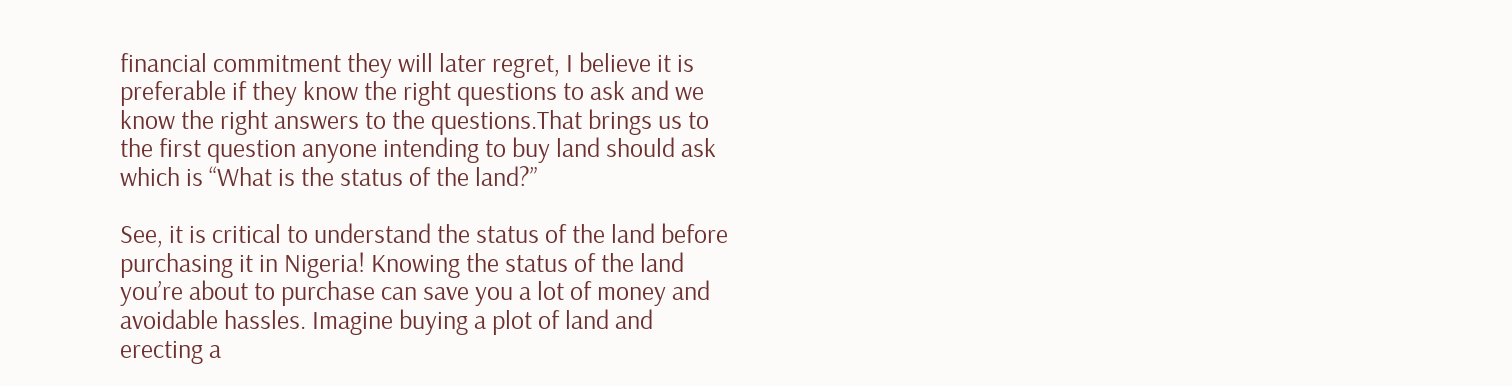financial commitment they will later regret, I believe it is preferable if they know the right questions to ask and we know the right answers to the questions.That brings us to the first question anyone intending to buy land should ask which is “What is the status of the land?”

See, it is critical to understand the status of the land before purchasing it in Nigeria! Knowing the status of the land you’re about to purchase can save you a lot of money and avoidable hassles. Imagine buying a plot of land and erecting a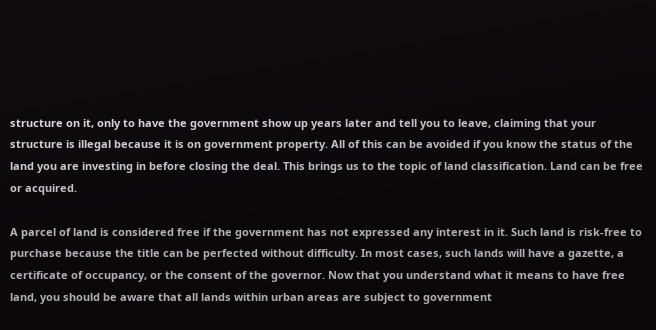structure on it, only to have the government show up years later and tell you to leave, claiming that your structure is illegal because it is on government property. All of this can be avoided if you know the status of the land you are investing in before closing the deal. This brings us to the topic of land classification. Land can be free or acquired.

A parcel of land is considered free if the government has not expressed any interest in it. Such land is risk-free to purchase because the title can be perfected without difficulty. In most cases, such lands will have a gazette, a certificate of occupancy, or the consent of the governor. Now that you understand what it means to have free land, you should be aware that all lands within urban areas are subject to government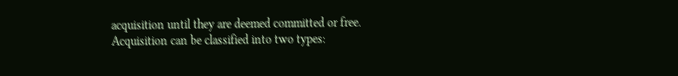acquisition until they are deemed committed or free. Acquisition can be classified into two types: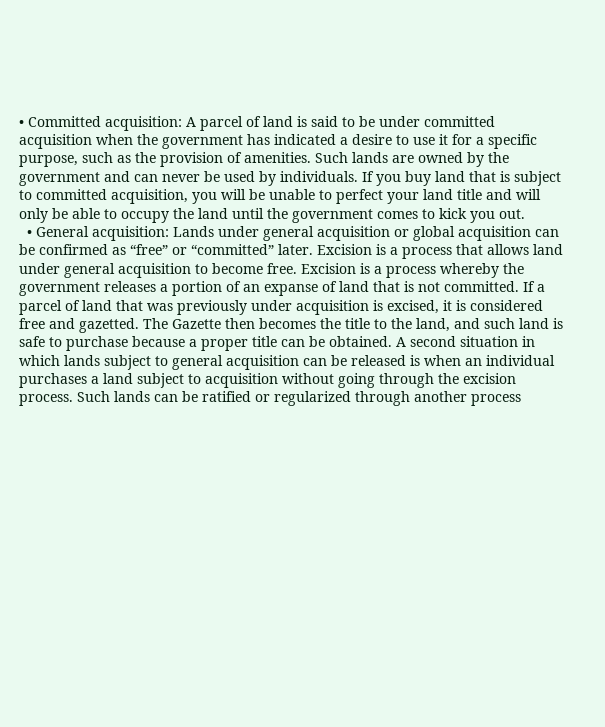• Committed acquisition: A parcel of land is said to be under committed acquisition when the government has indicated a desire to use it for a specific purpose, such as the provision of amenities. Such lands are owned by the government and can never be used by individuals. If you buy land that is subject to committed acquisition, you will be unable to perfect your land title and will only be able to occupy the land until the government comes to kick you out.
  • General acquisition: Lands under general acquisition or global acquisition can be confirmed as “free” or “committed” later. Excision is a process that allows land under general acquisition to become free. Excision is a process whereby the government releases a portion of an expanse of land that is not committed. If a parcel of land that was previously under acquisition is excised, it is considered free and gazetted. The Gazette then becomes the title to the land, and such land is safe to purchase because a proper title can be obtained. A second situation in which lands subject to general acquisition can be released is when an individual purchases a land subject to acquisition without going through the excision process. Such lands can be ratified or regularized through another process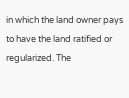in which the land owner pays to have the land ratified or regularized. The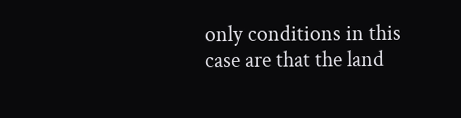only conditions in this case are that the land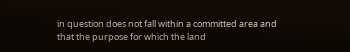in question does not fall within a committed area and that the purpose for which the land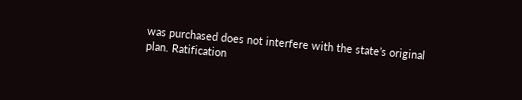was purchased does not interfere with the state’s original plan. Ratification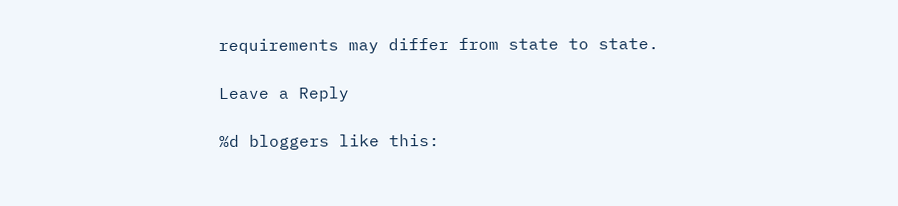requirements may differ from state to state.

Leave a Reply

%d bloggers like this: